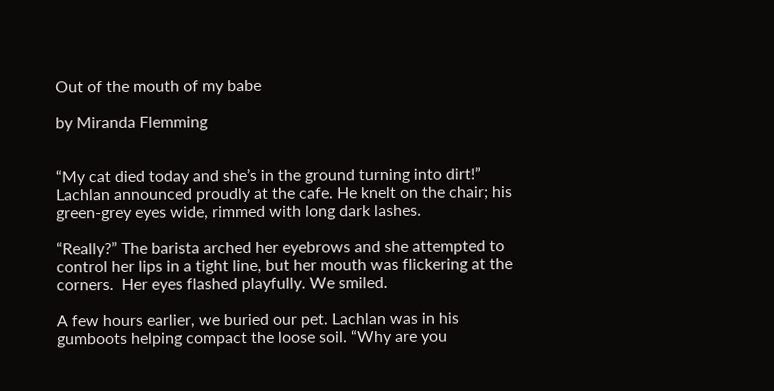Out of the mouth of my babe

by Miranda Flemming


“My cat died today and she’s in the ground turning into dirt!” Lachlan announced proudly at the cafe. He knelt on the chair; his green-grey eyes wide, rimmed with long dark lashes.

“Really?” The barista arched her eyebrows and she attempted to control her lips in a tight line, but her mouth was flickering at the corners.  Her eyes flashed playfully. We smiled.

A few hours earlier, we buried our pet. Lachlan was in his gumboots helping compact the loose soil. “Why are you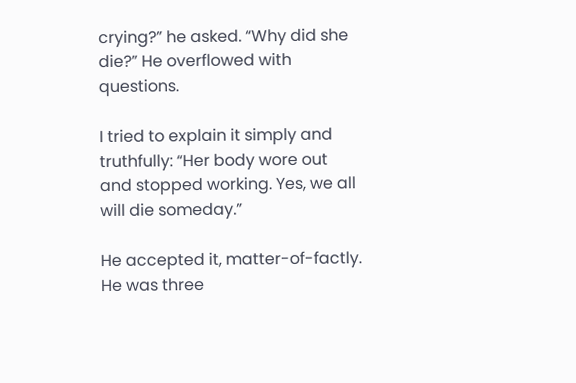crying?” he asked. “Why did she die?” He overflowed with questions.

I tried to explain it simply and truthfully: “Her body wore out and stopped working. Yes, we all will die someday.”

He accepted it, matter-of-factly. He was three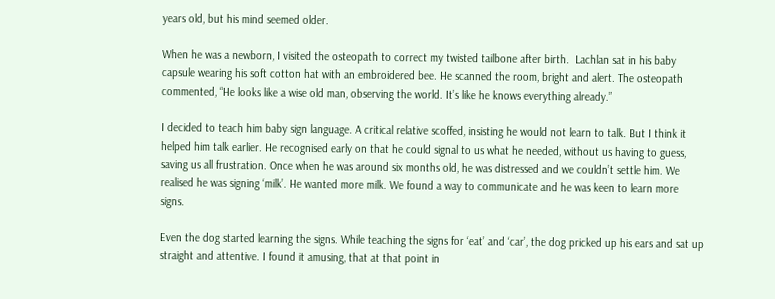years old, but his mind seemed older.

When he was a newborn, I visited the osteopath to correct my twisted tailbone after birth.  Lachlan sat in his baby capsule wearing his soft cotton hat with an embroidered bee. He scanned the room, bright and alert. The osteopath commented, “He looks like a wise old man, observing the world. It’s like he knows everything already.”

I decided to teach him baby sign language. A critical relative scoffed, insisting he would not learn to talk. But I think it helped him talk earlier. He recognised early on that he could signal to us what he needed, without us having to guess, saving us all frustration. Once when he was around six months old, he was distressed and we couldn’t settle him. We realised he was signing ‘milk’. He wanted more milk. We found a way to communicate and he was keen to learn more signs.

Even the dog started learning the signs. While teaching the signs for ‘eat’ and ‘car’, the dog pricked up his ears and sat up straight and attentive. I found it amusing, that at that point in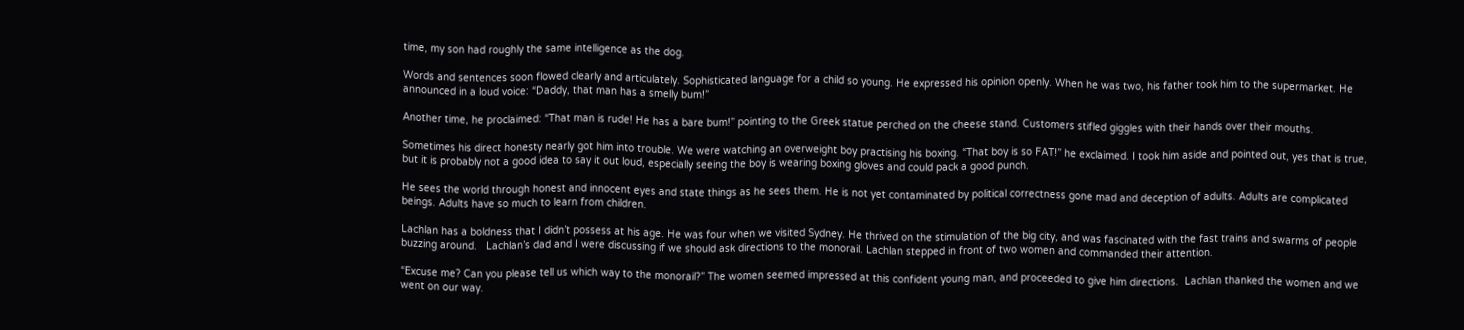time, my son had roughly the same intelligence as the dog.

Words and sentences soon flowed clearly and articulately. Sophisticated language for a child so young. He expressed his opinion openly. When he was two, his father took him to the supermarket. He announced in a loud voice: “Daddy, that man has a smelly bum!”

Another time, he proclaimed: “That man is rude! He has a bare bum!” pointing to the Greek statue perched on the cheese stand. Customers stifled giggles with their hands over their mouths.

Sometimes his direct honesty nearly got him into trouble. We were watching an overweight boy practising his boxing. “That boy is so FAT!” he exclaimed. I took him aside and pointed out, yes that is true, but it is probably not a good idea to say it out loud, especially seeing the boy is wearing boxing gloves and could pack a good punch.

He sees the world through honest and innocent eyes and state things as he sees them. He is not yet contaminated by political correctness gone mad and deception of adults. Adults are complicated beings. Adults have so much to learn from children.

Lachlan has a boldness that I didn’t possess at his age. He was four when we visited Sydney. He thrived on the stimulation of the big city, and was fascinated with the fast trains and swarms of people buzzing around.   Lachlan’s dad and I were discussing if we should ask directions to the monorail. Lachlan stepped in front of two women and commanded their attention.

“Excuse me? Can you please tell us which way to the monorail?” The women seemed impressed at this confident young man, and proceeded to give him directions.  Lachlan thanked the women and we went on our way.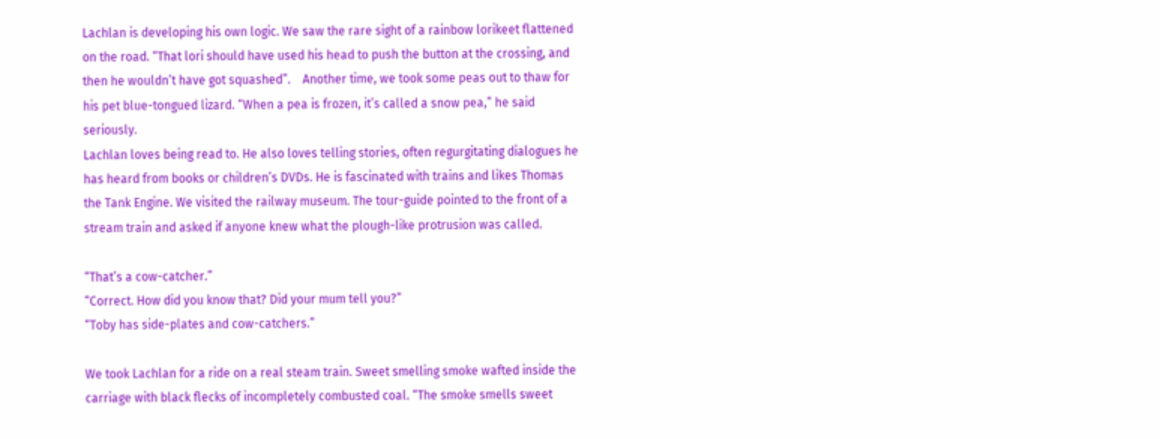Lachlan is developing his own logic. We saw the rare sight of a rainbow lorikeet flattened on the road. “That lori should have used his head to push the button at the crossing, and then he wouldn’t have got squashed”.    Another time, we took some peas out to thaw for his pet blue-tongued lizard. “When a pea is frozen, it’s called a snow pea,” he said seriously.
Lachlan loves being read to. He also loves telling stories, often regurgitating dialogues he has heard from books or children’s DVDs. He is fascinated with trains and likes Thomas the Tank Engine. We visited the railway museum. The tour-guide pointed to the front of a stream train and asked if anyone knew what the plough-like protrusion was called.

“That’s a cow-catcher.”
“Correct. How did you know that? Did your mum tell you?”
“Toby has side-plates and cow-catchers.”

We took Lachlan for a ride on a real steam train. Sweet smelling smoke wafted inside the carriage with black flecks of incompletely combusted coal. “The smoke smells sweet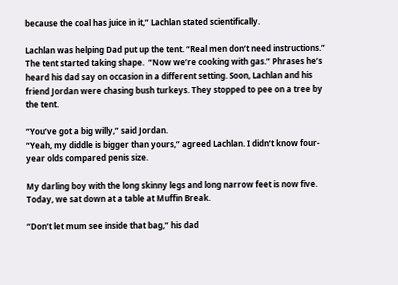because the coal has juice in it,” Lachlan stated scientifically.

Lachlan was helping Dad put up the tent. “Real men don’t need instructions.” The tent started taking shape.  “Now we’re cooking with gas.” Phrases he’s heard his dad say on occasion in a different setting. Soon, Lachlan and his friend Jordan were chasing bush turkeys. They stopped to pee on a tree by the tent.

“You’ve got a big willy,” said Jordan.
“Yeah, my diddle is bigger than yours,” agreed Lachlan. I didn’t know four-year olds compared penis size.

My darling boy with the long skinny legs and long narrow feet is now five. Today, we sat down at a table at Muffin Break.

“Don’t let mum see inside that bag,” his dad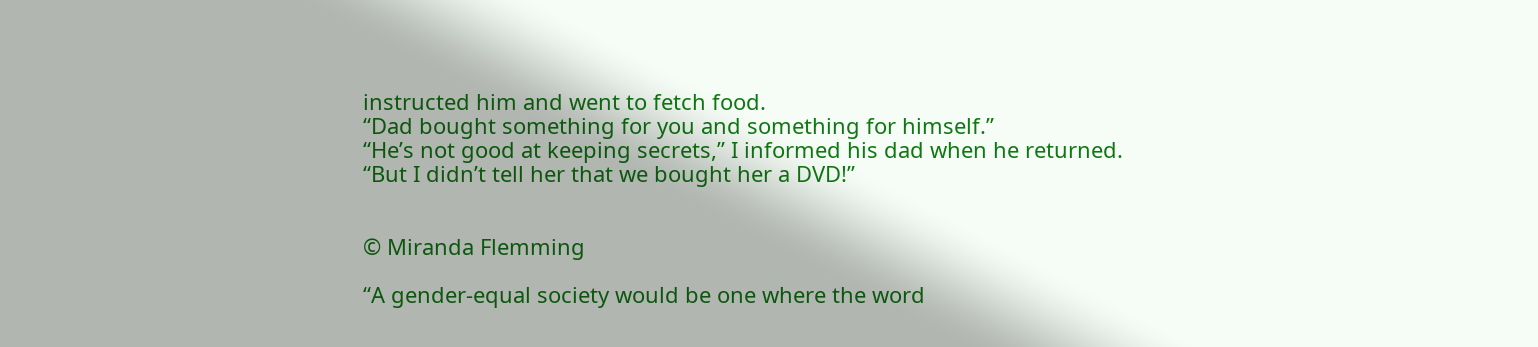instructed him and went to fetch food.
“Dad bought something for you and something for himself.”
“He’s not good at keeping secrets,” I informed his dad when he returned.
“But I didn’t tell her that we bought her a DVD!”


© Miranda Flemming

“A gender-equal society would be one where the word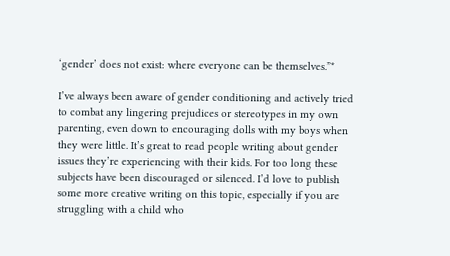‘gender’ does not exist: where everyone can be themselves.”*

I’ve always been aware of gender conditioning and actively tried to combat any lingering prejudices or stereotypes in my own parenting, even down to encouraging dolls with my boys when they were little. It’s great to read people writing about gender issues they’re experiencing with their kids. For too long these subjects have been discouraged or silenced. I’d love to publish some more creative writing on this topic, especially if you are struggling with a child who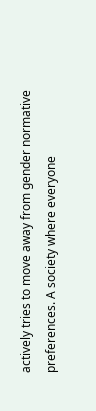actively tries to move away from gender normative preferences. A society where everyone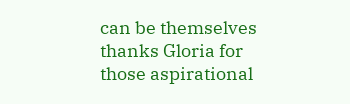can be themselves thanks Gloria for those aspirational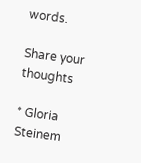words.

Share your thoughts

* Gloria Steinem